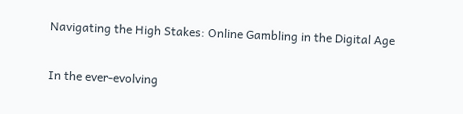Navigating the High Stakes: Online Gambling in the Digital Age

In the ever-evolving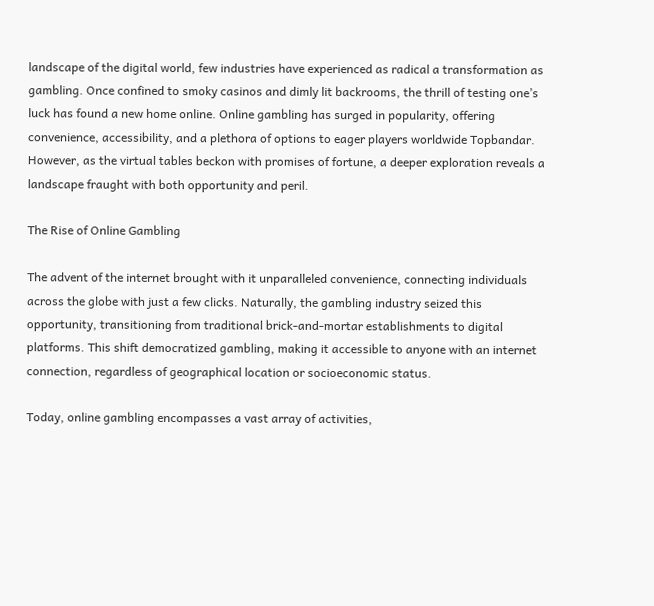landscape of the digital world, few industries have experienced as radical a transformation as gambling. Once confined to smoky casinos and dimly lit backrooms, the thrill of testing one’s luck has found a new home online. Online gambling has surged in popularity, offering convenience, accessibility, and a plethora of options to eager players worldwide Topbandar. However, as the virtual tables beckon with promises of fortune, a deeper exploration reveals a landscape fraught with both opportunity and peril.

The Rise of Online Gambling

The advent of the internet brought with it unparalleled convenience, connecting individuals across the globe with just a few clicks. Naturally, the gambling industry seized this opportunity, transitioning from traditional brick-and-mortar establishments to digital platforms. This shift democratized gambling, making it accessible to anyone with an internet connection, regardless of geographical location or socioeconomic status.

Today, online gambling encompasses a vast array of activities,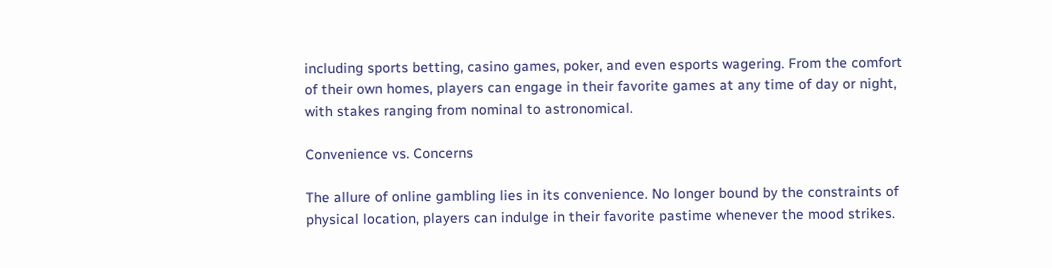including sports betting, casino games, poker, and even esports wagering. From the comfort of their own homes, players can engage in their favorite games at any time of day or night, with stakes ranging from nominal to astronomical.

Convenience vs. Concerns

The allure of online gambling lies in its convenience. No longer bound by the constraints of physical location, players can indulge in their favorite pastime whenever the mood strikes.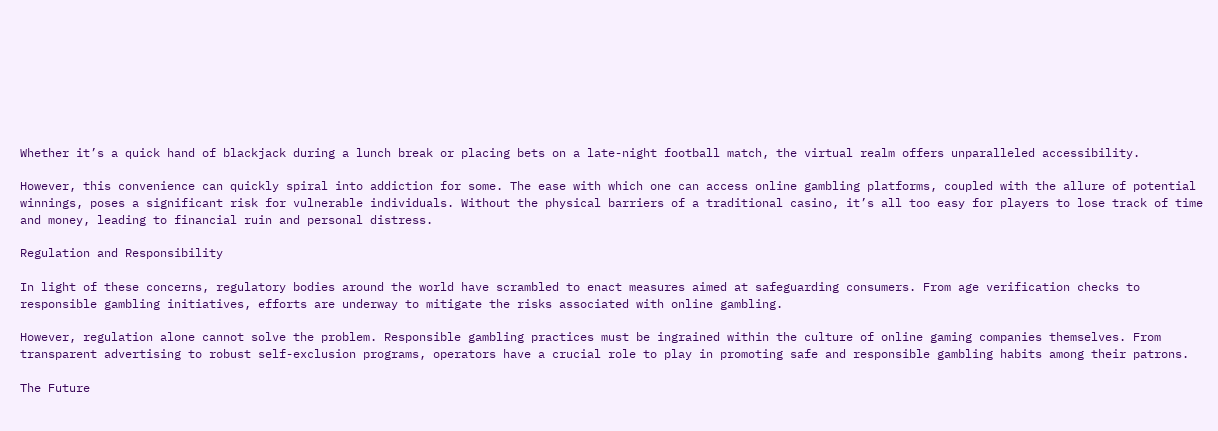Whether it’s a quick hand of blackjack during a lunch break or placing bets on a late-night football match, the virtual realm offers unparalleled accessibility.

However, this convenience can quickly spiral into addiction for some. The ease with which one can access online gambling platforms, coupled with the allure of potential winnings, poses a significant risk for vulnerable individuals. Without the physical barriers of a traditional casino, it’s all too easy for players to lose track of time and money, leading to financial ruin and personal distress.

Regulation and Responsibility

In light of these concerns, regulatory bodies around the world have scrambled to enact measures aimed at safeguarding consumers. From age verification checks to responsible gambling initiatives, efforts are underway to mitigate the risks associated with online gambling.

However, regulation alone cannot solve the problem. Responsible gambling practices must be ingrained within the culture of online gaming companies themselves. From transparent advertising to robust self-exclusion programs, operators have a crucial role to play in promoting safe and responsible gambling habits among their patrons.

The Future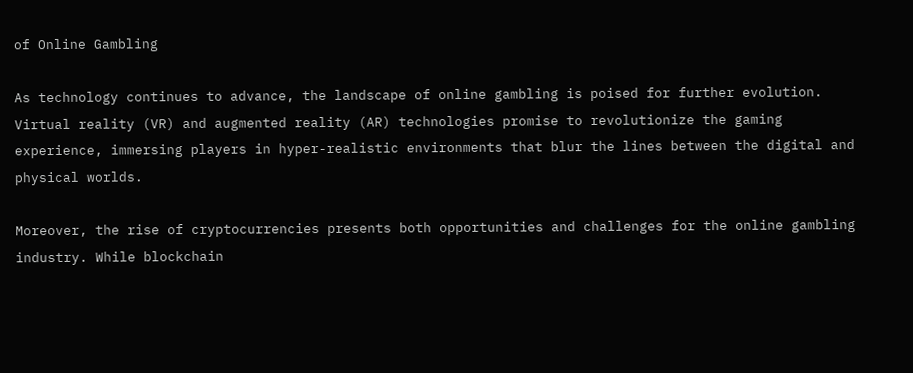of Online Gambling

As technology continues to advance, the landscape of online gambling is poised for further evolution. Virtual reality (VR) and augmented reality (AR) technologies promise to revolutionize the gaming experience, immersing players in hyper-realistic environments that blur the lines between the digital and physical worlds.

Moreover, the rise of cryptocurrencies presents both opportunities and challenges for the online gambling industry. While blockchain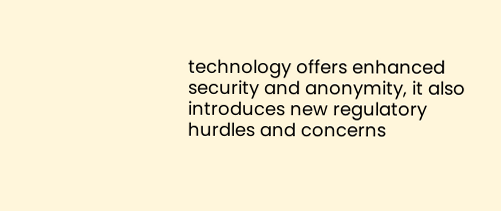technology offers enhanced security and anonymity, it also introduces new regulatory hurdles and concerns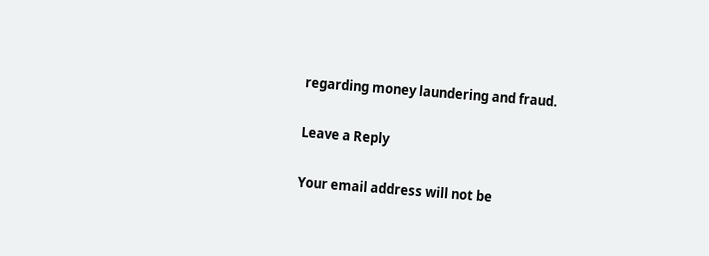regarding money laundering and fraud.

Leave a Reply

Your email address will not be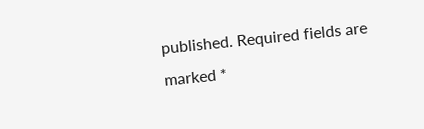published. Required fields are marked *